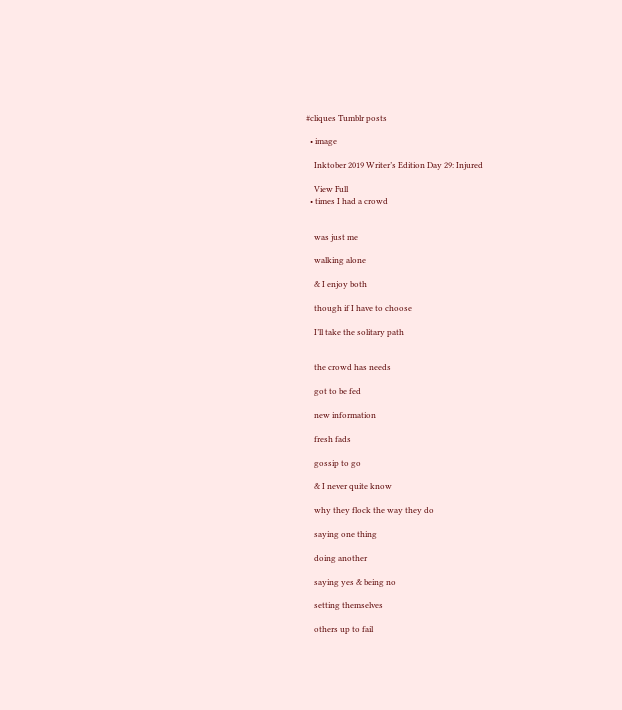#cliques Tumblr posts

  • image

    Inktober 2019 Writer’s Edition Day 29: Injured

    View Full
  • times I had a crowd


    was just me

    walking alone

    & I enjoy both

    though if I have to choose

    I’ll take the solitary path


    the crowd has needs

    got to be fed

    new information

    fresh fads

    gossip to go

    & I never quite know

    why they flock the way they do

    saying one thing

    doing another

    saying yes & being no

    setting themselves

    others up to fail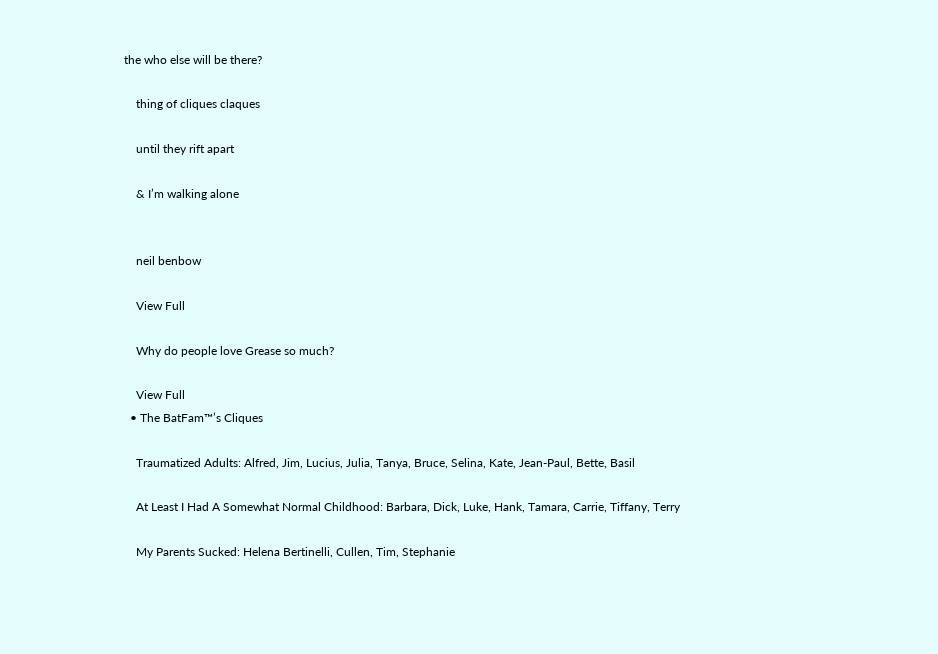the who else will be there?

    thing of cliques claques

    until they rift apart

    & I’m walking alone


    neil benbow

    View Full

    Why do people love Grease so much?

    View Full
  • The BatFam™’s Cliques

    Traumatized Adults: Alfred, Jim, Lucius, Julia, Tanya, Bruce, Selina, Kate, Jean-Paul, Bette, Basil

    At Least I Had A Somewhat Normal Childhood: Barbara, Dick, Luke, Hank, Tamara, Carrie, Tiffany, Terry

    My Parents Sucked: Helena Bertinelli, Cullen, Tim, Stephanie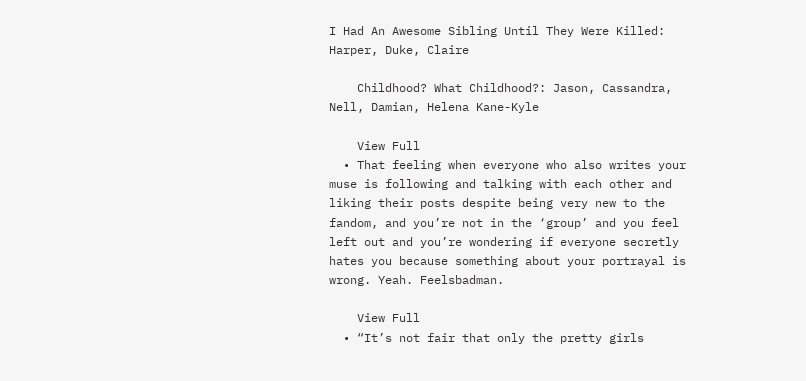I Had An Awesome Sibling Until They Were Killed: Harper, Duke, Claire

    Childhood? What Childhood?: Jason, Cassandra, Nell, Damian, Helena Kane-Kyle

    View Full
  • That feeling when everyone who also writes your muse is following and talking with each other and liking their posts despite being very new to the fandom, and you’re not in the ‘group’ and you feel left out and you’re wondering if everyone secretly hates you because something about your portrayal is wrong. Yeah. Feelsbadman.

    View Full
  • “It’s not fair that only the pretty girls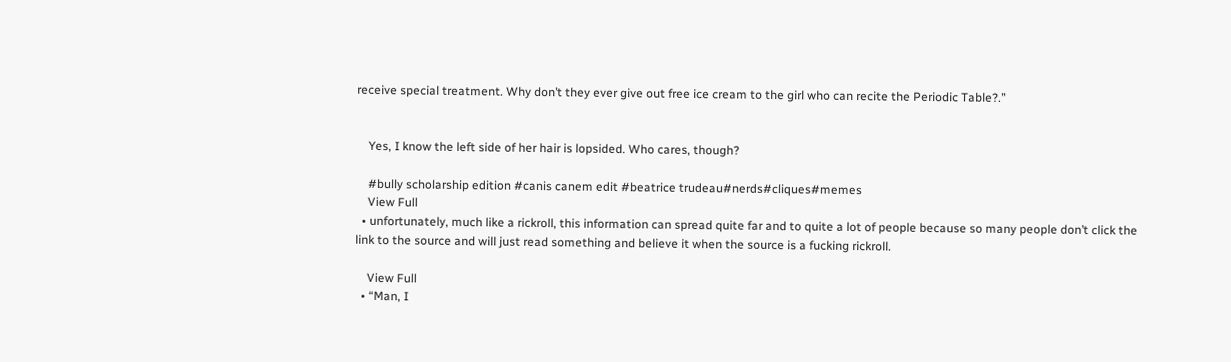receive special treatment. Why don’t they ever give out free ice cream to the girl who can recite the Periodic Table?.”


    Yes, I know the left side of her hair is lopsided. Who cares, though?

    #bully scholarship edition #canis canem edit #beatrice trudeau#nerds#cliques#memes
    View Full
  • unfortunately, much like a rickroll, this information can spread quite far and to quite a lot of people because so many people don’t click the link to the source and will just read something and believe it when the source is a fucking rickroll.

    View Full
  • “Man, I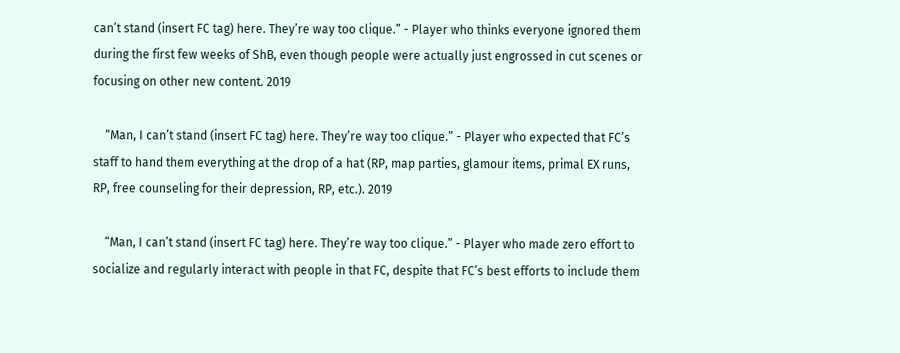can’t stand (insert FC tag) here. They’re way too clique.” - Player who thinks everyone ignored them during the first few weeks of ShB, even though people were actually just engrossed in cut scenes or focusing on other new content. 2019

    “Man, I can’t stand (insert FC tag) here. They’re way too clique.” - Player who expected that FC’s staff to hand them everything at the drop of a hat (RP, map parties, glamour items, primal EX runs, RP, free counseling for their depression, RP, etc.). 2019

    “Man, I can’t stand (insert FC tag) here. They’re way too clique.” - Player who made zero effort to socialize and regularly interact with people in that FC, despite that FC’s best efforts to include them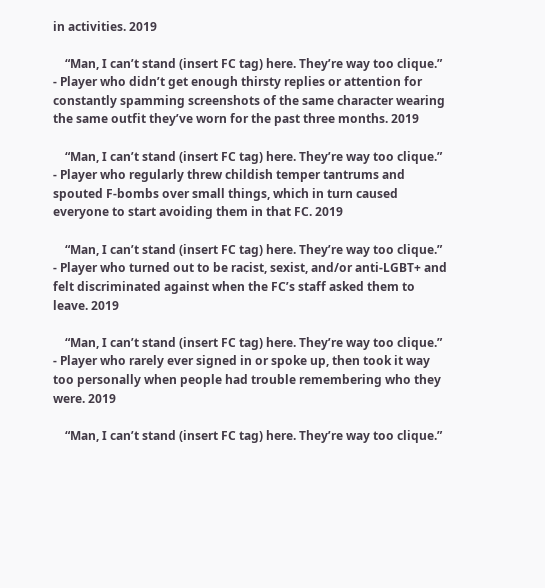in activities. 2019

    “Man, I can’t stand (insert FC tag) here. They’re way too clique.” - Player who didn’t get enough thirsty replies or attention for constantly spamming screenshots of the same character wearing the same outfit they’ve worn for the past three months. 2019

    “Man, I can’t stand (insert FC tag) here. They’re way too clique.” - Player who regularly threw childish temper tantrums and spouted F-bombs over small things, which in turn caused everyone to start avoiding them in that FC. 2019

    “Man, I can’t stand (insert FC tag) here. They’re way too clique.” - Player who turned out to be racist, sexist, and/or anti-LGBT+ and felt discriminated against when the FC’s staff asked them to leave. 2019

    “Man, I can’t stand (insert FC tag) here. They’re way too clique.” - Player who rarely ever signed in or spoke up, then took it way too personally when people had trouble remembering who they were. 2019

    “Man, I can’t stand (insert FC tag) here. They’re way too clique.”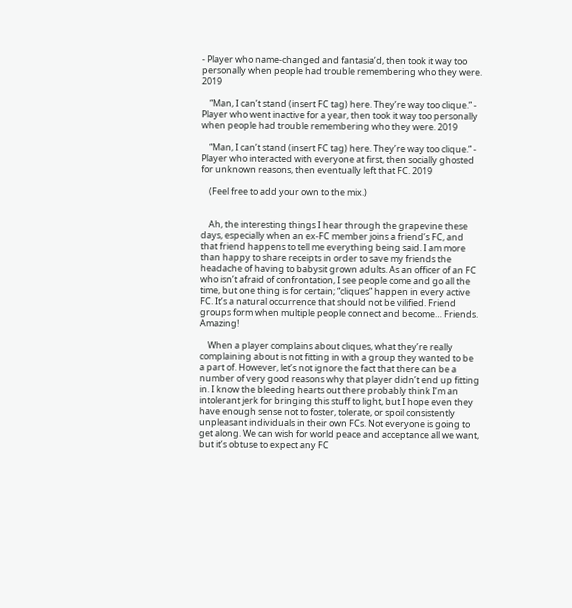- Player who name-changed and fantasia’d, then took it way too personally when people had trouble remembering who they were. 2019

    “Man, I can’t stand (insert FC tag) here. They’re way too clique.” - Player who went inactive for a year, then took it way too personally when people had trouble remembering who they were. 2019

    “Man, I can’t stand (insert FC tag) here. They’re way too clique.” - Player who interacted with everyone at first, then socially ghosted for unknown reasons, then eventually left that FC. 2019

    (Feel free to add your own to the mix.)


    Ah, the interesting things I hear through the grapevine these days, especially when an ex-FC member joins a friend’s FC, and that friend happens to tell me everything being said. I am more than happy to share receipts in order to save my friends the headache of having to babysit grown adults. As an officer of an FC who isn’t afraid of confrontation, I see people come and go all the time, but one thing is for certain; “cliques” happen in every active FC. It’s a natural occurrence that should not be vilified. Friend groups form when multiple people connect and become… Friends. Amazing!

    When a player complains about cliques, what they’re really complaining about is not fitting in with a group they wanted to be a part of. However, let’s not ignore the fact that there can be a number of very good reasons why that player didn’t end up fitting in. I know the bleeding hearts out there probably think I’m an intolerant jerk for bringing this stuff to light, but I hope even they have enough sense not to foster, tolerate, or spoil consistently unpleasant individuals in their own FCs. Not everyone is going to get along. We can wish for world peace and acceptance all we want, but it’s obtuse to expect any FC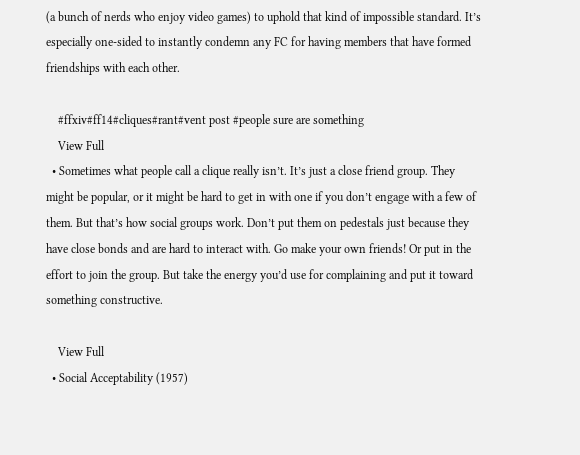(a bunch of nerds who enjoy video games) to uphold that kind of impossible standard. It’s especially one-sided to instantly condemn any FC for having members that have formed friendships with each other.

    #ffxiv#ff14#cliques#rant#vent post #people sure are something
    View Full
  • Sometimes what people call a clique really isn’t. It’s just a close friend group. They might be popular, or it might be hard to get in with one if you don’t engage with a few of them. But that’s how social groups work. Don’t put them on pedestals just because they have close bonds and are hard to interact with. Go make your own friends! Or put in the effort to join the group. But take the energy you’d use for complaining and put it toward something constructive.

    View Full
  • Social Acceptability (1957)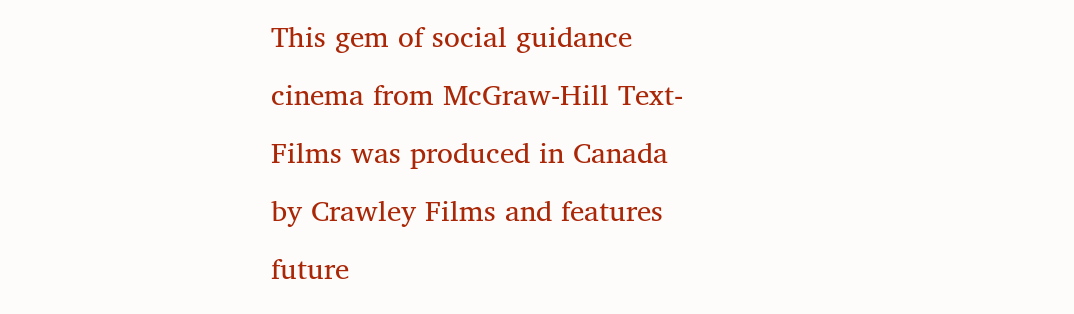This gem of social guidance cinema from McGraw-Hill Text-Films was produced in Canada by Crawley Films and features future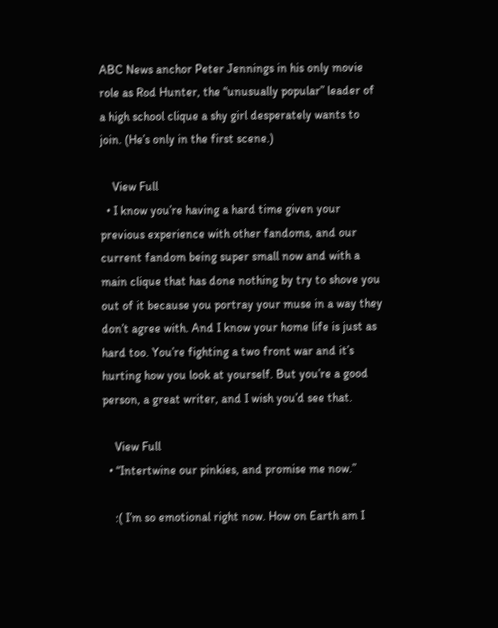ABC News anchor Peter Jennings in his only movie role as Rod Hunter, the “unusually popular” leader of a high school clique a shy girl desperately wants to join. (He’s only in the first scene.)

    View Full
  • I know you’re having a hard time given your previous experience with other fandoms, and our current fandom being super small now and with a main clique that has done nothing by try to shove you out of it because you portray your muse in a way they don’t agree with. And I know your home life is just as hard too. You’re fighting a two front war and it’s hurting how you look at yourself. But you’re a good person, a great writer, and I wish you’d see that.

    View Full
  • “Intertwine our pinkies, and promise me now.”

    :( I’m so emotional right now. How on Earth am I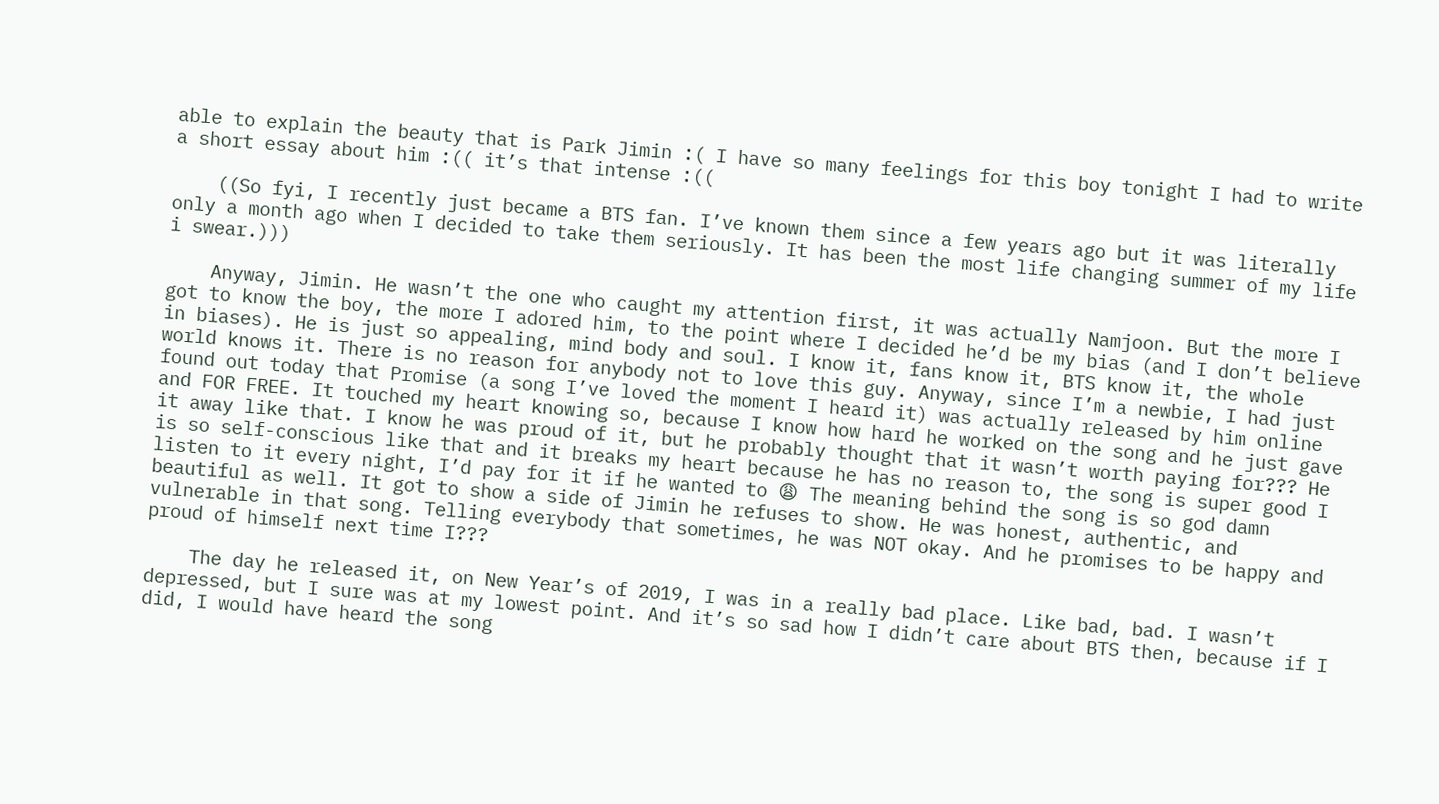able to explain the beauty that is Park Jimin :( I have so many feelings for this boy tonight I had to write a short essay about him :(( it’s that intense :((

    ((So fyi, I recently just became a BTS fan. I’ve known them since a few years ago but it was literally only a month ago when I decided to take them seriously. It has been the most life changing summer of my life i swear.)))

    Anyway, Jimin. He wasn’t the one who caught my attention first, it was actually Namjoon. But the more I got to know the boy, the more I adored him, to the point where I decided he’d be my bias (and I don’t believe in biases). He is just so appealing, mind body and soul. I know it, fans know it, BTS know it, the whole world knows it. There is no reason for anybody not to love this guy. Anyway, since I’m a newbie, I had just found out today that Promise (a song I’ve loved the moment I heard it) was actually released by him online and FOR FREE. It touched my heart knowing so, because I know how hard he worked on the song and he just gave it away like that. I know he was proud of it, but he probably thought that it wasn’t worth paying for??? He is so self-conscious like that and it breaks my heart because he has no reason to, the song is super good I listen to it every night, I’d pay for it if he wanted to 😩 The meaning behind the song is so god damn beautiful as well. It got to show a side of Jimin he refuses to show. He was honest, authentic, and vulnerable in that song. Telling everybody that sometimes, he was NOT okay. And he promises to be happy and proud of himself next time I???

    The day he released it, on New Year’s of 2019, I was in a really bad place. Like bad, bad. I wasn’t depressed, but I sure was at my lowest point. And it’s so sad how I didn’t care about BTS then, because if I did, I would have heard the song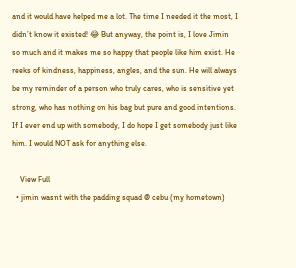and it would have helped me a lot. The time I needed it the most, I didn’t know it existed! 😂 But anyway, the point is, I love Jimin so much and it makes me so happy that people like him exist. He reeks of kindness, happiness, angles, and the sun. He will always be my reminder of a person who truly cares, who is sensitive yet strong, who has nothing on his bag but pure and good intentions. If I ever end up with somebody, I do hope I get somebody just like him. I would NOT ask for anything else.

    View Full
  • jimin wasnt with the padding squad @ cebu (my hometown)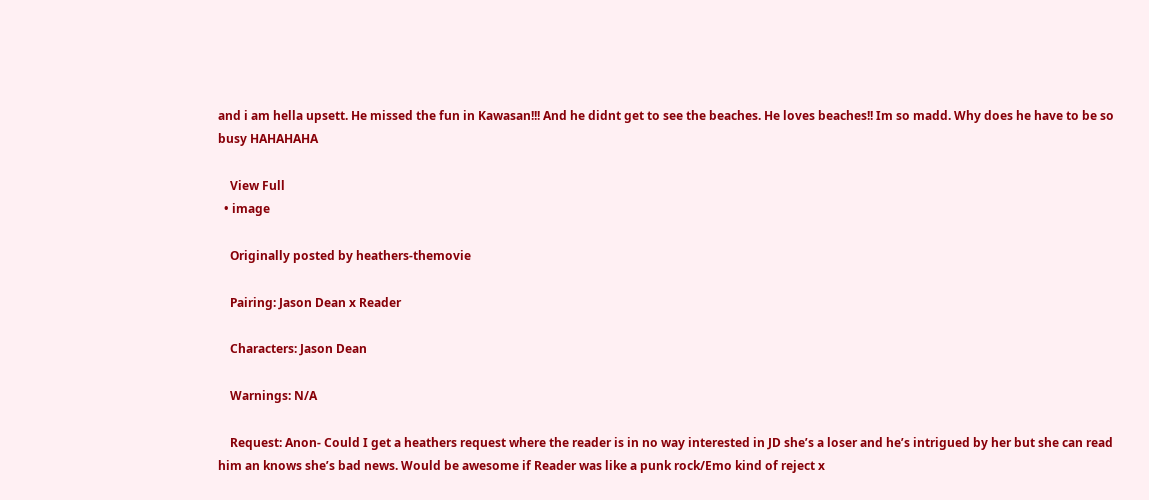and i am hella upsett. He missed the fun in Kawasan!!! And he didnt get to see the beaches. He loves beaches!! Im so madd. Why does he have to be so busy HAHAHAHA

    View Full
  • image

    Originally posted by heathers-themovie

    Pairing: Jason Dean x Reader

    Characters: Jason Dean

    Warnings: N/A

    Request: Anon- Could I get a heathers request where the reader is in no way interested in JD she’s a loser and he’s intrigued by her but she can read him an knows she’s bad news. Would be awesome if Reader was like a punk rock/Emo kind of reject x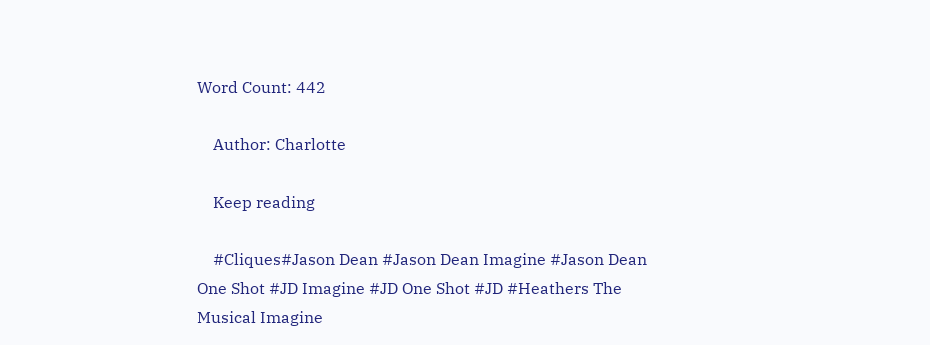Word Count: 442

    Author: Charlotte

    Keep reading

    #Cliques#Jason Dean #Jason Dean Imagine #Jason Dean One Shot #JD Imagine #JD One Shot #JD #Heathers The Musical Imagine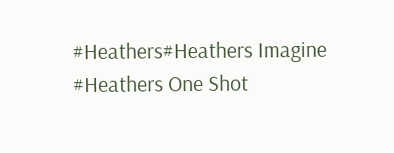#Heathers#Heathers Imagine #Heathers One Shot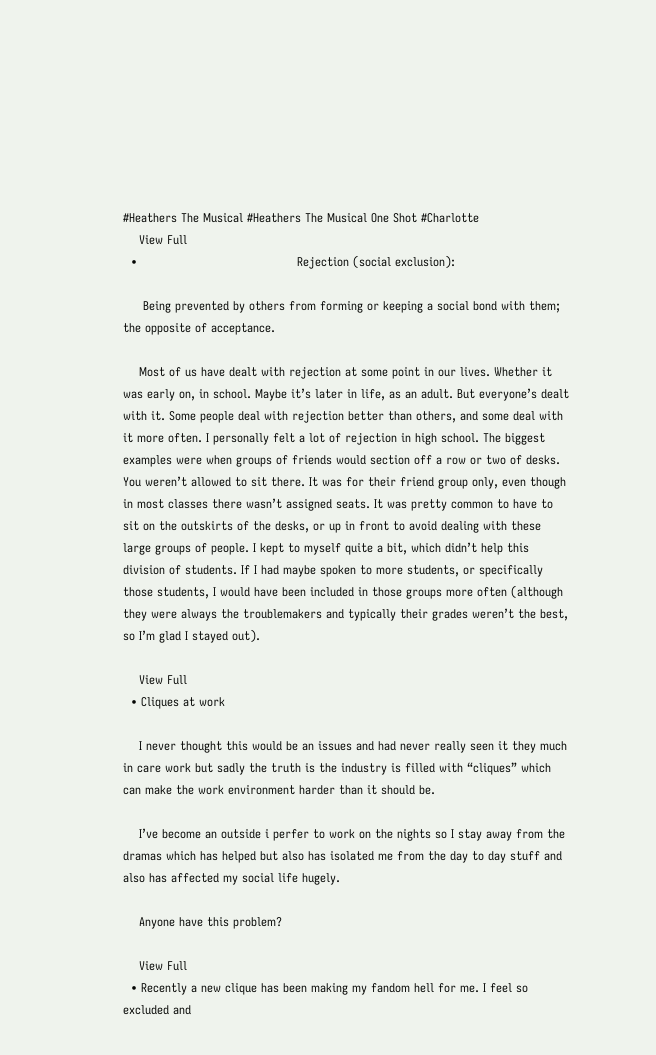#Heathers The Musical #Heathers The Musical One Shot #Charlotte
    View Full
  •                                        Rejection (social exclusion):

     Being prevented by others from forming or keeping a social bond with them; the opposite of acceptance.

    Most of us have dealt with rejection at some point in our lives. Whether it was early on, in school. Maybe it’s later in life, as an adult. But everyone’s dealt with it. Some people deal with rejection better than others, and some deal with it more often. I personally felt a lot of rejection in high school. The biggest examples were when groups of friends would section off a row or two of desks. You weren’t allowed to sit there. It was for their friend group only, even though in most classes there wasn’t assigned seats. It was pretty common to have to sit on the outskirts of the desks, or up in front to avoid dealing with these large groups of people. I kept to myself quite a bit, which didn’t help this division of students. If I had maybe spoken to more students, or specifically those students, I would have been included in those groups more often (although they were always the troublemakers and typically their grades weren’t the best, so I’m glad I stayed out).

    View Full
  • Cliques at work

    I never thought this would be an issues and had never really seen it they much in care work but sadly the truth is the industry is filled with “cliques” which can make the work environment harder than it should be.

    I’ve become an outside i perfer to work on the nights so I stay away from the dramas which has helped but also has isolated me from the day to day stuff and also has affected my social life hugely.

    Anyone have this problem?

    View Full
  • Recently a new clique has been making my fandom hell for me. I feel so excluded and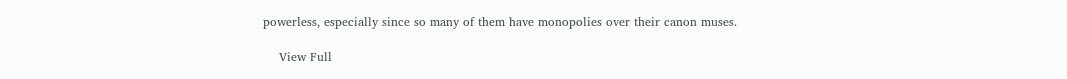powerless, especially since so many of them have monopolies over their canon muses.

    View Full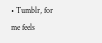• Tumblr, for me feels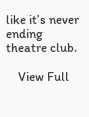like it’s never ending theatre club.

    View Full